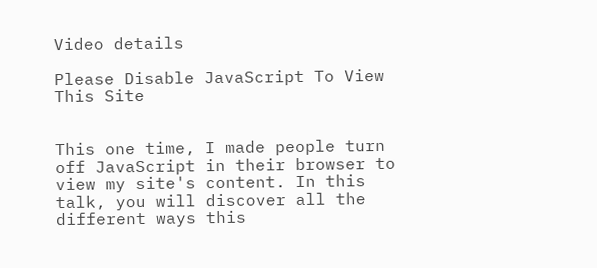Video details

Please Disable JavaScript To View This Site


This one time, I made people turn off JavaScript in their browser to view my site's content. In this talk, you will discover all the different ways this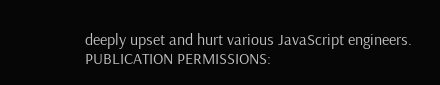deeply upset and hurt various JavaScript engineers.
PUBLICATION PERMISSIONS: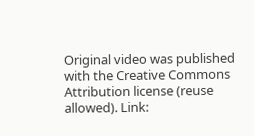Original video was published with the Creative Commons Attribution license (reuse allowed). Link: